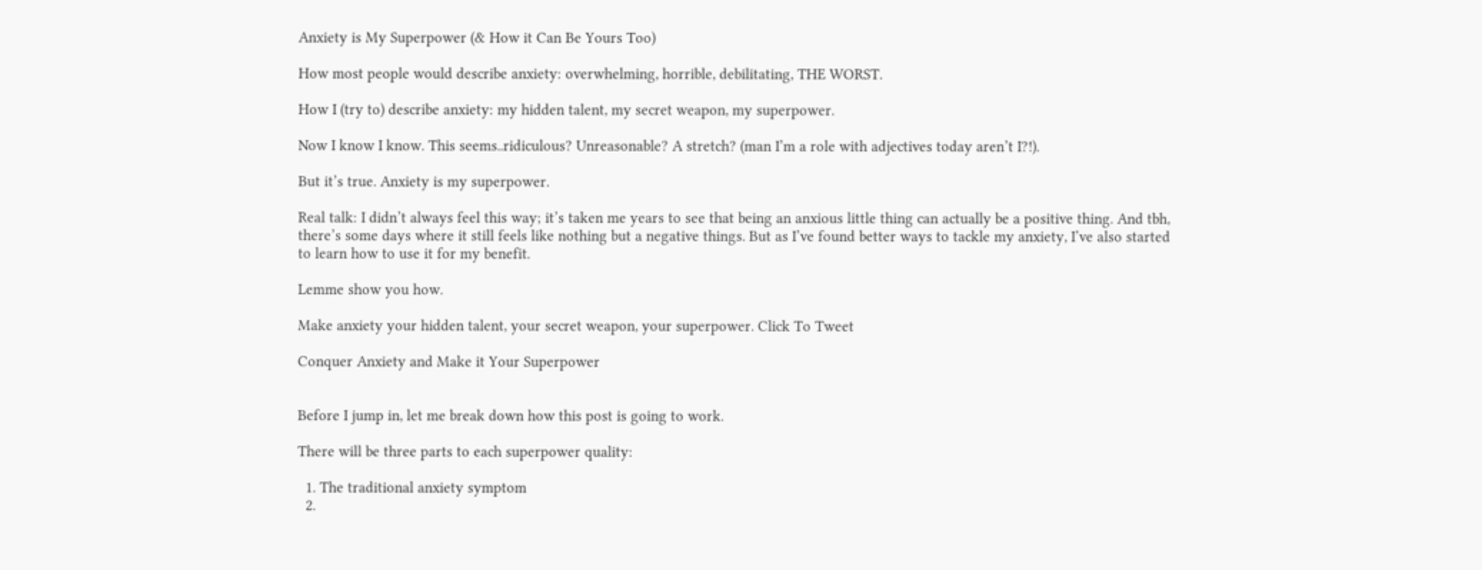Anxiety is My Superpower (& How it Can Be Yours Too)

How most people would describe anxiety: overwhelming, horrible, debilitating, THE WORST.

How I (try to) describe anxiety: my hidden talent, my secret weapon, my superpower.

Now I know I know. This seems..ridiculous? Unreasonable? A stretch? (man I’m a role with adjectives today aren’t I?!).

But it’s true. Anxiety is my superpower.

Real talk: I didn’t always feel this way; it’s taken me years to see that being an anxious little thing can actually be a positive thing. And tbh, there’s some days where it still feels like nothing but a negative things. But as I’ve found better ways to tackle my anxiety, I’ve also started to learn how to use it for my benefit.

Lemme show you how.

Make anxiety your hidden talent, your secret weapon, your superpower. Click To Tweet

Conquer Anxiety and Make it Your Superpower


Before I jump in, let me break down how this post is going to work.

There will be three parts to each superpower quality:

  1. The traditional anxiety symptom
  2.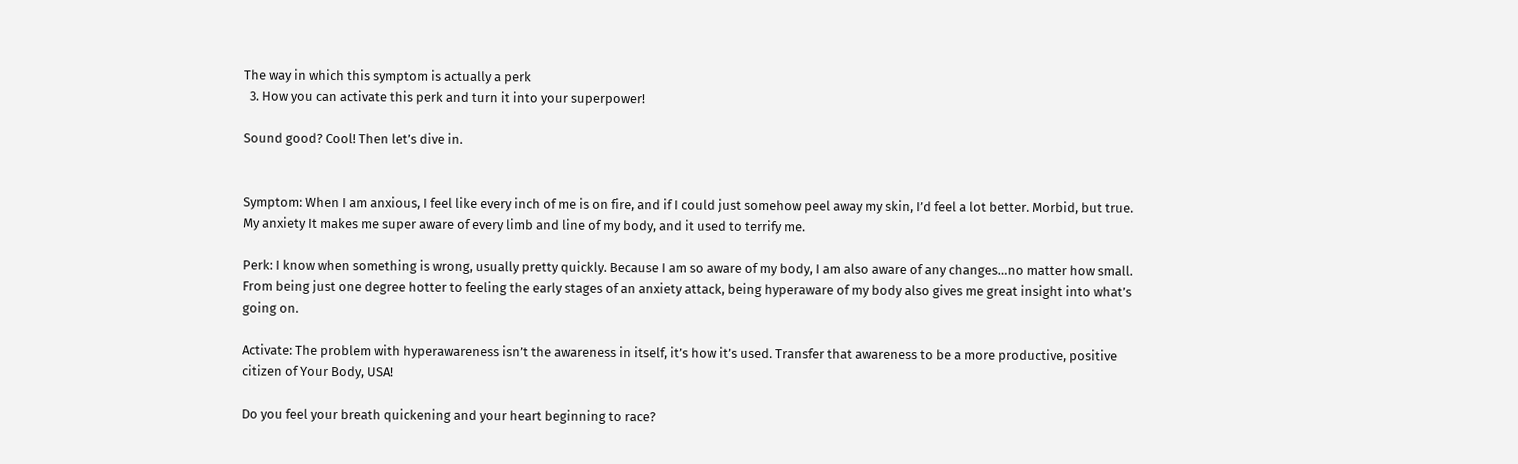The way in which this symptom is actually a perk
  3. How you can activate this perk and turn it into your superpower!

Sound good? Cool! Then let’s dive in.


Symptom: When I am anxious, I feel like every inch of me is on fire, and if I could just somehow peel away my skin, I’d feel a lot better. Morbid, but true. My anxiety It makes me super aware of every limb and line of my body, and it used to terrify me.

Perk: I know when something is wrong, usually pretty quickly. Because I am so aware of my body, I am also aware of any changes…no matter how small. From being just one degree hotter to feeling the early stages of an anxiety attack, being hyperaware of my body also gives me great insight into what’s going on.

Activate: The problem with hyperawareness isn’t the awareness in itself, it’s how it’s used. Transfer that awareness to be a more productive, positive citizen of Your Body, USA!

Do you feel your breath quickening and your heart beginning to race?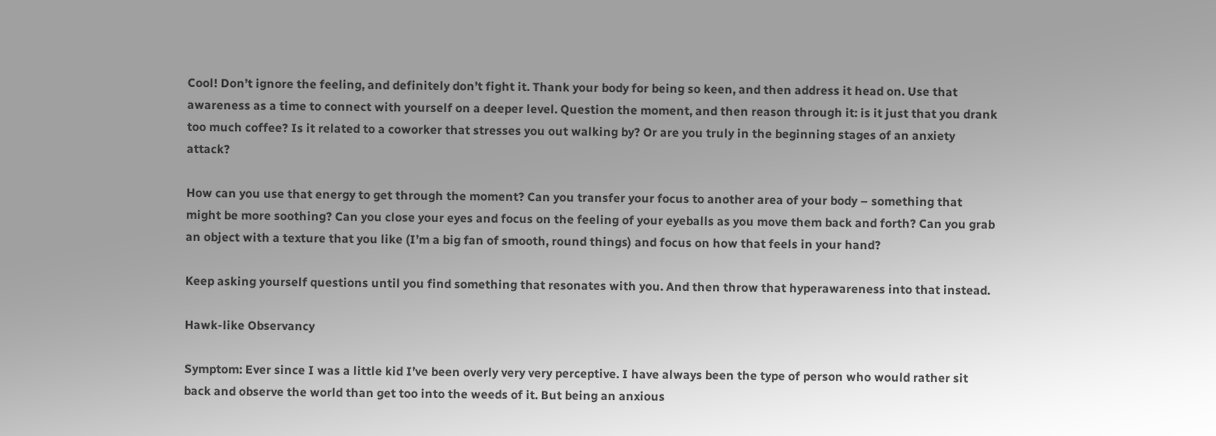Cool! Don’t ignore the feeling, and definitely don’t fight it. Thank your body for being so keen, and then address it head on. Use that awareness as a time to connect with yourself on a deeper level. Question the moment, and then reason through it: is it just that you drank too much coffee? Is it related to a coworker that stresses you out walking by? Or are you truly in the beginning stages of an anxiety attack?

How can you use that energy to get through the moment? Can you transfer your focus to another area of your body – something that might be more soothing? Can you close your eyes and focus on the feeling of your eyeballs as you move them back and forth? Can you grab an object with a texture that you like (I’m a big fan of smooth, round things) and focus on how that feels in your hand?

Keep asking yourself questions until you find something that resonates with you. And then throw that hyperawareness into that instead.

Hawk-like Observancy

Symptom: Ever since I was a little kid I’ve been overly very very perceptive. I have always been the type of person who would rather sit back and observe the world than get too into the weeds of it. But being an anxious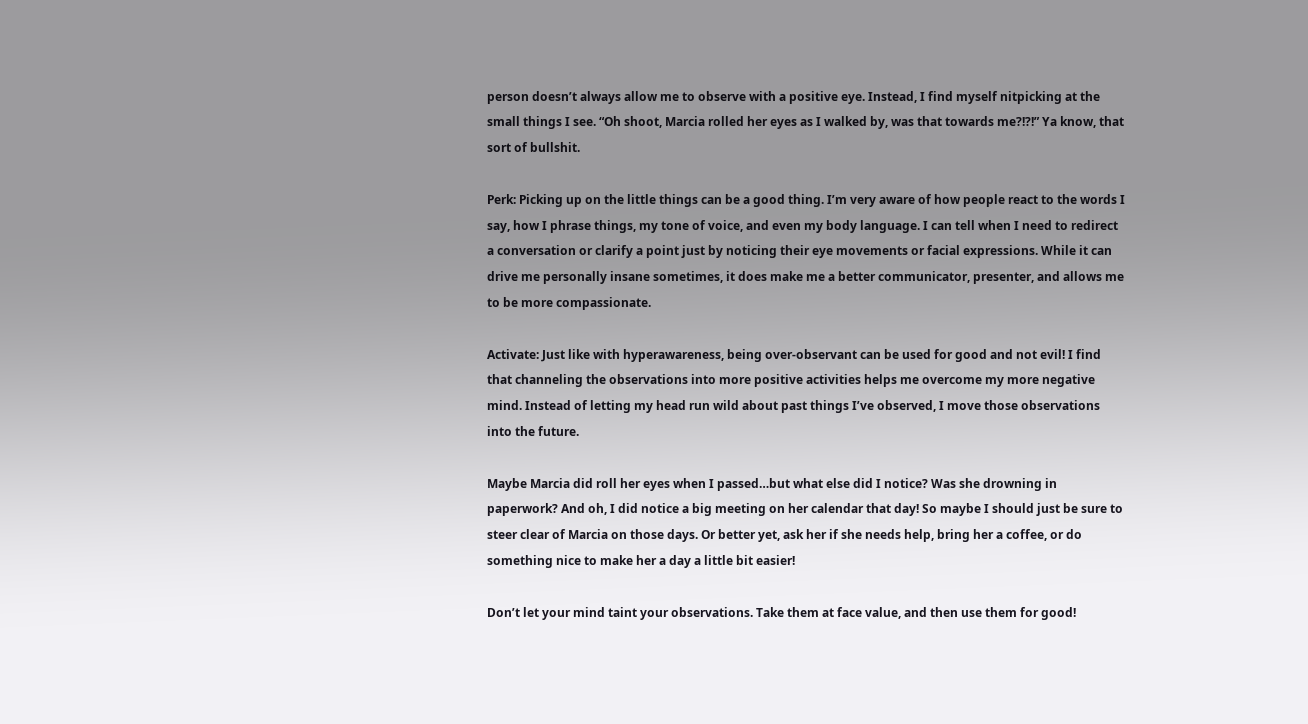person doesn’t always allow me to observe with a positive eye. Instead, I find myself nitpicking at the small things I see. “Oh shoot, Marcia rolled her eyes as I walked by, was that towards me?!?!” Ya know, that sort of bullshit.

Perk: Picking up on the little things can be a good thing. I’m very aware of how people react to the words I say, how I phrase things, my tone of voice, and even my body language. I can tell when I need to redirect a conversation or clarify a point just by noticing their eye movements or facial expressions. While it can drive me personally insane sometimes, it does make me a better communicator, presenter, and allows me to be more compassionate.

Activate: Just like with hyperawareness, being over-observant can be used for good and not evil! I find that channeling the observations into more positive activities helps me overcome my more negative mind. Instead of letting my head run wild about past things I’ve observed, I move those observations into the future.

Maybe Marcia did roll her eyes when I passed…but what else did I notice? Was she drowning in paperwork? And oh, I did notice a big meeting on her calendar that day! So maybe I should just be sure to steer clear of Marcia on those days. Or better yet, ask her if she needs help, bring her a coffee, or do something nice to make her a day a little bit easier!

Don’t let your mind taint your observations. Take them at face value, and then use them for good!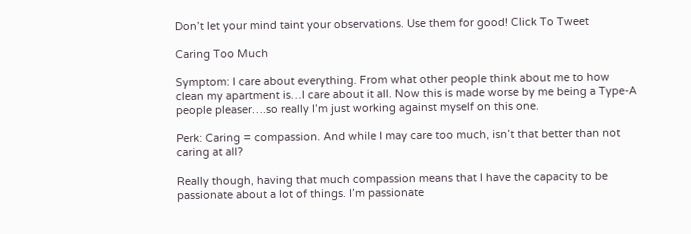Don’t let your mind taint your observations. Use them for good! Click To Tweet

Caring Too Much

Symptom: I care about everything. From what other people think about me to how clean my apartment is…I care about it all. Now this is made worse by me being a Type-A people pleaser….so really I’m just working against myself on this one.

Perk: Caring = compassion. And while I may care too much, isn’t that better than not caring at all?

Really though, having that much compassion means that I have the capacity to be passionate about a lot of things. I’m passionate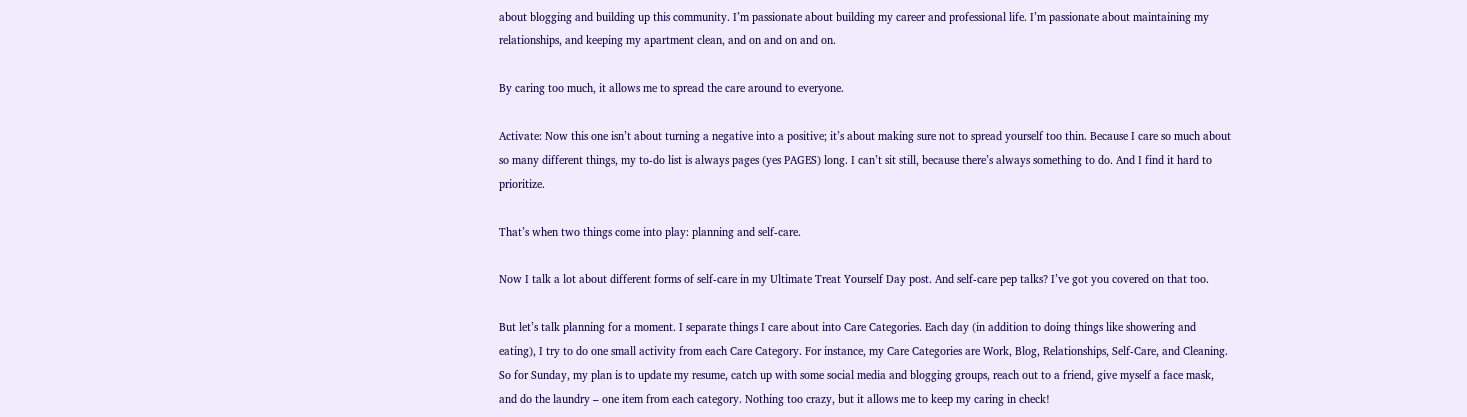about blogging and building up this community. I’m passionate about building my career and professional life. I’m passionate about maintaining my relationships, and keeping my apartment clean, and on and on and on.

By caring too much, it allows me to spread the care around to everyone.

Activate: Now this one isn’t about turning a negative into a positive; it’s about making sure not to spread yourself too thin. Because I care so much about so many different things, my to-do list is always pages (yes PAGES) long. I can’t sit still, because there’s always something to do. And I find it hard to prioritize.

That’s when two things come into play: planning and self-care.

Now I talk a lot about different forms of self-care in my Ultimate Treat Yourself Day post. And self-care pep talks? I’ve got you covered on that too.

But let’s talk planning for a moment. I separate things I care about into Care Categories. Each day (in addition to doing things like showering and eating), I try to do one small activity from each Care Category. For instance, my Care Categories are Work, Blog, Relationships, Self-Care, and Cleaning. So for Sunday, my plan is to update my resume, catch up with some social media and blogging groups, reach out to a friend, give myself a face mask, and do the laundry – one item from each category. Nothing too crazy, but it allows me to keep my caring in check!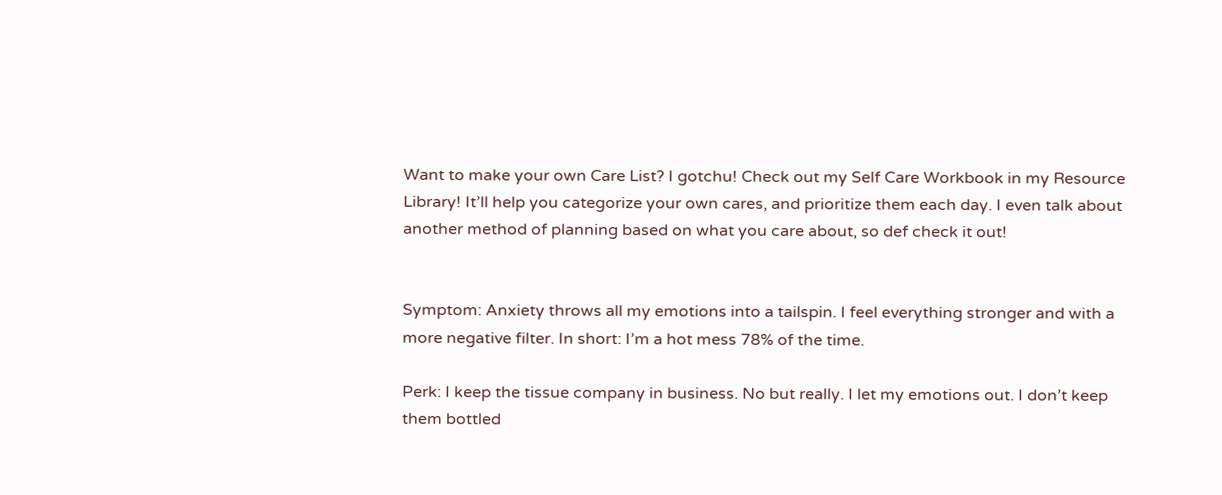Want to make your own Care List? I gotchu! Check out my Self Care Workbook in my Resource Library! It’ll help you categorize your own cares, and prioritize them each day. I even talk about another method of planning based on what you care about, so def check it out!


Symptom: Anxiety throws all my emotions into a tailspin. I feel everything stronger and with a more negative filter. In short: I’m a hot mess 78% of the time.

Perk: I keep the tissue company in business. No but really. I let my emotions out. I don’t keep them bottled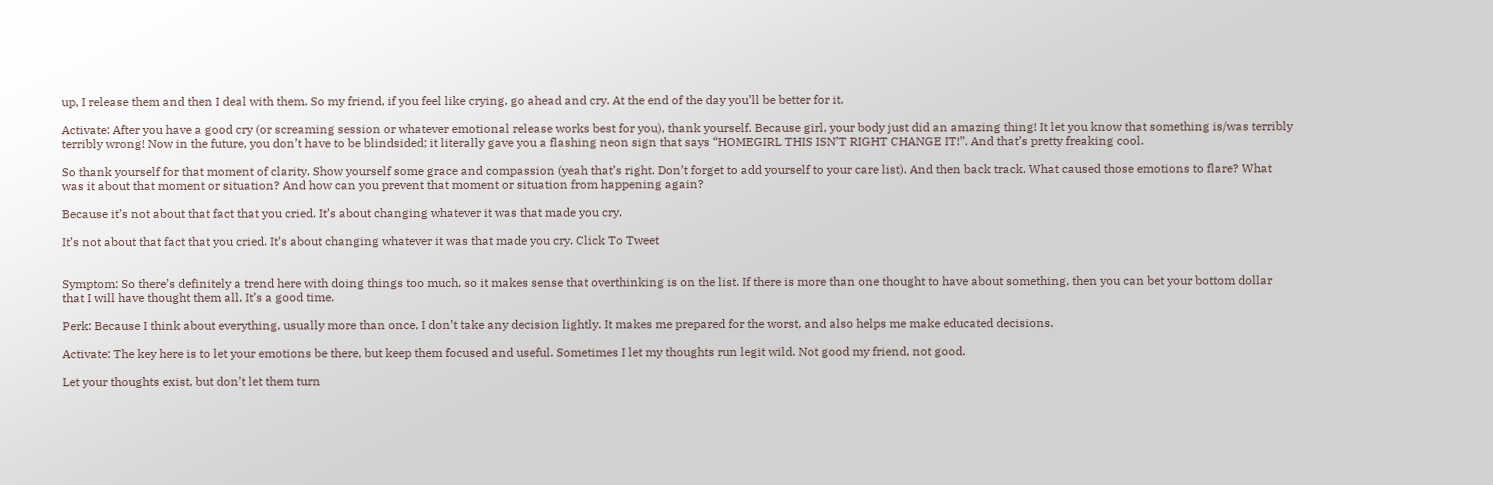up, I release them and then I deal with them. So my friend, if you feel like crying, go ahead and cry. At the end of the day you’ll be better for it.

Activate: After you have a good cry (or screaming session or whatever emotional release works best for you), thank yourself. Because girl, your body just did an amazing thing! It let you know that something is/was terribly terribly wrong! Now in the future, you don’t have to be blindsided; it literally gave you a flashing neon sign that says “HOMEGIRL THIS ISN’T RIGHT CHANGE IT!”. And that’s pretty freaking cool.

So thank yourself for that moment of clarity. Show yourself some grace and compassion (yeah that’s right. Don’t forget to add yourself to your care list). And then back track. What caused those emotions to flare? What was it about that moment or situation? And how can you prevent that moment or situation from happening again?

Because it’s not about that fact that you cried. It’s about changing whatever it was that made you cry.

It’s not about that fact that you cried. It’s about changing whatever it was that made you cry. Click To Tweet


Symptom: So there’s definitely a trend here with doing things too much, so it makes sense that overthinking is on the list. If there is more than one thought to have about something, then you can bet your bottom dollar that I will have thought them all. It’s a good time.

Perk: Because I think about everything, usually more than once, I don’t take any decision lightly. It makes me prepared for the worst, and also helps me make educated decisions.

Activate: The key here is to let your emotions be there, but keep them focused and useful. Sometimes I let my thoughts run legit wild. Not good my friend, not good.

Let your thoughts exist, but don’t let them turn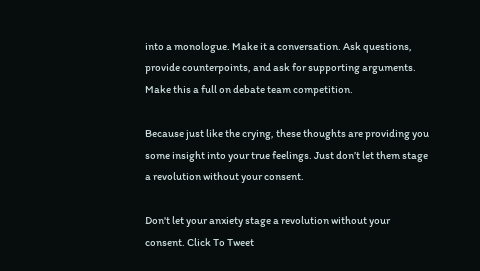into a monologue. Make it a conversation. Ask questions, provide counterpoints, and ask for supporting arguments. Make this a full on debate team competition.

Because just like the crying, these thoughts are providing you some insight into your true feelings. Just don’t let them stage a revolution without your consent.

Don't let your anxiety stage a revolution without your consent. Click To Tweet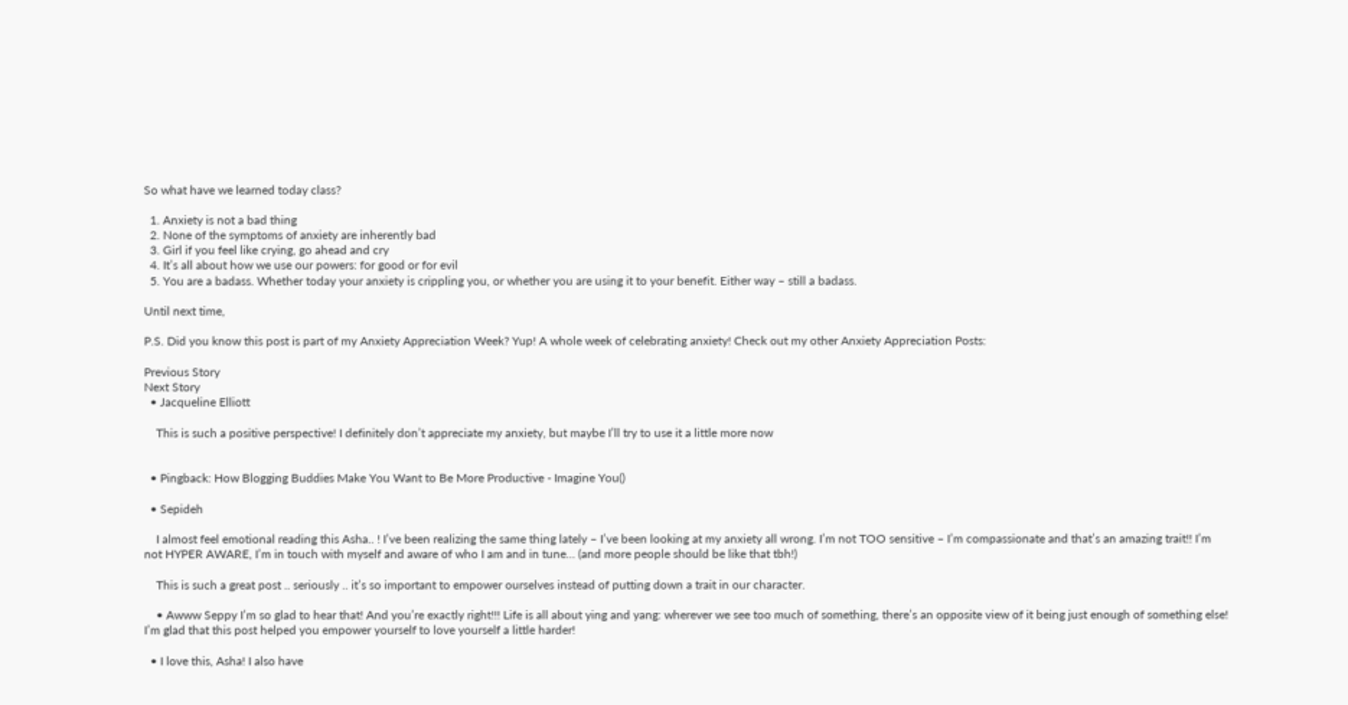So what have we learned today class?

  1. Anxiety is not a bad thing
  2. None of the symptoms of anxiety are inherently bad
  3. Girl if you feel like crying, go ahead and cry
  4. It’s all about how we use our powers: for good or for evil
  5. You are a badass. Whether today your anxiety is crippling you, or whether you are using it to your benefit. Either way – still a badass.

Until next time,

P.S. Did you know this post is part of my Anxiety Appreciation Week? Yup! A whole week of celebrating anxiety! Check out my other Anxiety Appreciation Posts:

Previous Story
Next Story
  • Jacqueline Elliott

    This is such a positive perspective! I definitely don’t appreciate my anxiety, but maybe I’ll try to use it a little more now


  • Pingback: How Blogging Buddies Make You Want to Be More Productive - Imagine You()

  • Sepideh

    I almost feel emotional reading this Asha.. ! I’ve been realizing the same thing lately – I’ve been looking at my anxiety all wrong. I’m not TOO sensitive – I’m compassionate and that’s an amazing trait!! I’m not HYPER AWARE, I’m in touch with myself and aware of who I am and in tune… (and more people should be like that tbh!)

    This is such a great post .. seriously .. it’s so important to empower ourselves instead of putting down a trait in our character.

    • Awww Seppy I’m so glad to hear that! And you’re exactly right!!! Life is all about ying and yang: wherever we see too much of something, there’s an opposite view of it being just enough of something else! I’m glad that this post helped you empower yourself to love yourself a little harder!

  • I love this, Asha! I also have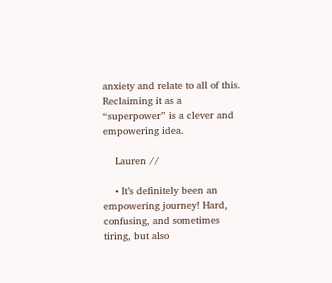anxiety and relate to all of this. Reclaiming it as a “superpower” is a clever and empowering idea.

    Lauren //

    • It’s definitely been an empowering journey! Hard, confusing, and sometimes tiring, but also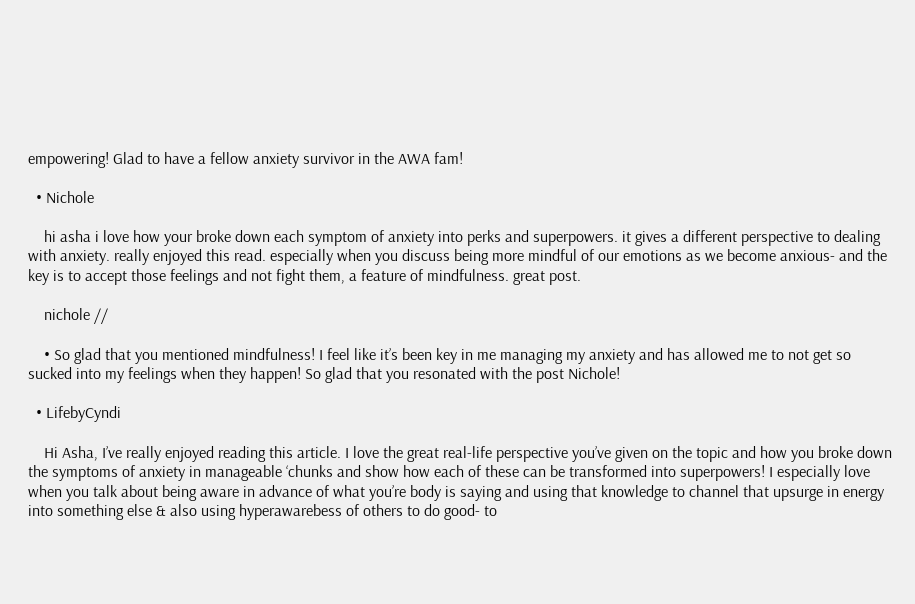empowering! Glad to have a fellow anxiety survivor in the AWA fam!

  • Nichole

    hi asha i love how your broke down each symptom of anxiety into perks and superpowers. it gives a different perspective to dealing with anxiety. really enjoyed this read. especially when you discuss being more mindful of our emotions as we become anxious- and the key is to accept those feelings and not fight them, a feature of mindfulness. great post.

    nichole //

    • So glad that you mentioned mindfulness! I feel like it’s been key in me managing my anxiety and has allowed me to not get so sucked into my feelings when they happen! So glad that you resonated with the post Nichole!

  • LifebyCyndi

    Hi Asha, I’ve really enjoyed reading this article. I love the great real-life perspective you’ve given on the topic and how you broke down the symptoms of anxiety in manageable ‘chunks and show how each of these can be transformed into superpowers! I especially love when you talk about being aware in advance of what you’re body is saying and using that knowledge to channel that upsurge in energy into something else & also using hyperawarebess of others to do good- to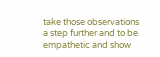take those observations a step further and to be empathetic and show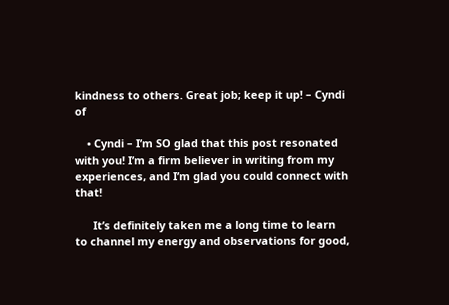kindness to others. Great job; keep it up! – Cyndi of

    • Cyndi – I’m SO glad that this post resonated with you! I’m a firm believer in writing from my experiences, and I’m glad you could connect with that!

      It’s definitely taken me a long time to learn to channel my energy and observations for good,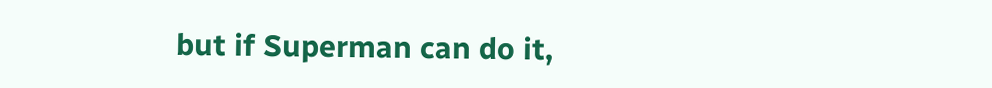but if Superman can do it,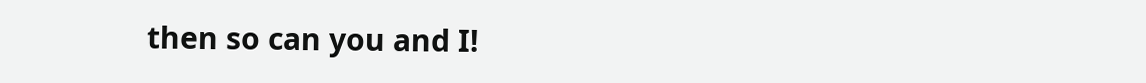then so can you and I!